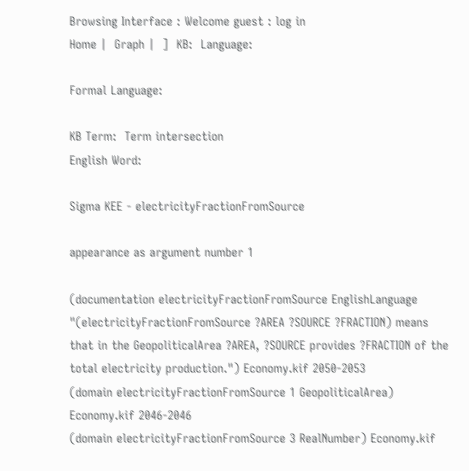Browsing Interface : Welcome guest : log in
Home |  Graph |  ]  KB:  Language:

Formal Language:

KB Term:  Term intersection
English Word:

Sigma KEE - electricityFractionFromSource

appearance as argument number 1

(documentation electricityFractionFromSource EnglishLanguage "(electricityFractionFromSource ?AREA ?SOURCE ?FRACTION) means that in the GeopoliticalArea ?AREA, ?SOURCE provides ?FRACTION of the total electricity production.") Economy.kif 2050-2053
(domain electricityFractionFromSource 1 GeopoliticalArea) Economy.kif 2046-2046
(domain electricityFractionFromSource 3 RealNumber) Economy.kif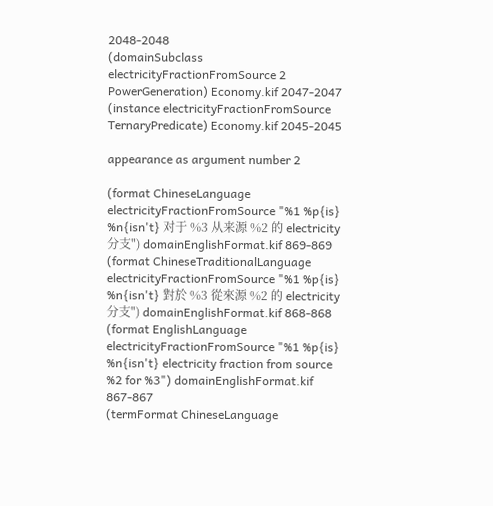2048-2048
(domainSubclass electricityFractionFromSource 2 PowerGeneration) Economy.kif 2047-2047
(instance electricityFractionFromSource TernaryPredicate) Economy.kif 2045-2045

appearance as argument number 2

(format ChineseLanguage electricityFractionFromSource "%1 %p{is} %n{isn't} 对于 %3 从来源 %2 的 electricity 分支") domainEnglishFormat.kif 869-869
(format ChineseTraditionalLanguage electricityFractionFromSource "%1 %p{is} %n{isn't} 對於 %3 從來源 %2 的 electricity 分支") domainEnglishFormat.kif 868-868
(format EnglishLanguage electricityFractionFromSource "%1 %p{is} %n{isn't} electricity fraction from source %2 for %3") domainEnglishFormat.kif 867-867
(termFormat ChineseLanguage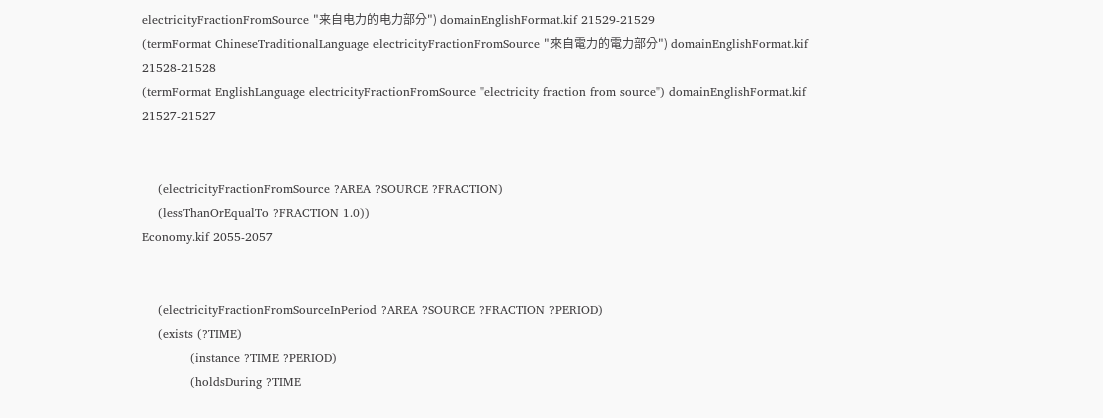electricityFractionFromSource "来自电力的电力部分") domainEnglishFormat.kif 21529-21529
(termFormat ChineseTraditionalLanguage electricityFractionFromSource "來自電力的電力部分") domainEnglishFormat.kif 21528-21528
(termFormat EnglishLanguage electricityFractionFromSource "electricity fraction from source") domainEnglishFormat.kif 21527-21527


    (electricityFractionFromSource ?AREA ?SOURCE ?FRACTION)
    (lessThanOrEqualTo ?FRACTION 1.0))
Economy.kif 2055-2057


    (electricityFractionFromSourceInPeriod ?AREA ?SOURCE ?FRACTION ?PERIOD)
    (exists (?TIME)
            (instance ?TIME ?PERIOD)
            (holdsDuring ?TIME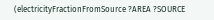(electricityFractionFromSource ?AREA ?SOURCE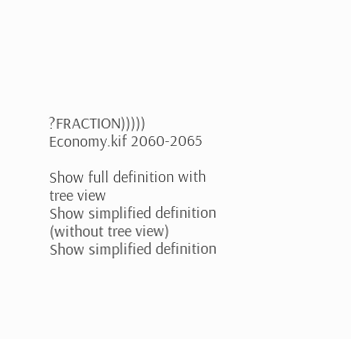?FRACTION)))))
Economy.kif 2060-2065

Show full definition with tree view
Show simplified definition (without tree view)
Show simplified definition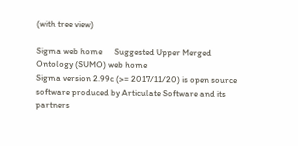(with tree view)

Sigma web home      Suggested Upper Merged Ontology (SUMO) web home
Sigma version 2.99c (>= 2017/11/20) is open source software produced by Articulate Software and its partners